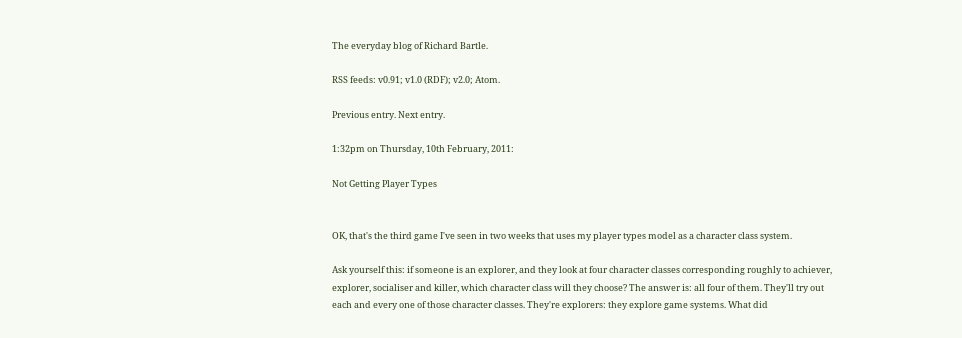The everyday blog of Richard Bartle.

RSS feeds: v0.91; v1.0 (RDF); v2.0; Atom.

Previous entry. Next entry.

1:32pm on Thursday, 10th February, 2011:

Not Getting Player Types


OK, that's the third game I've seen in two weeks that uses my player types model as a character class system.

Ask yourself this: if someone is an explorer, and they look at four character classes corresponding roughly to achiever, explorer, socialiser and killer, which character class will they choose? The answer is: all four of them. They'll try out each and every one of those character classes. They're explorers: they explore game systems. What did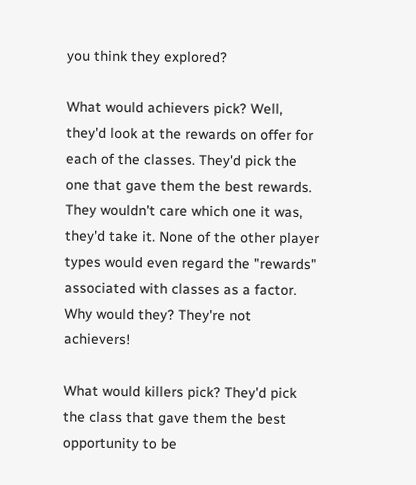you think they explored?

What would achievers pick? Well, they'd look at the rewards on offer for each of the classes. They'd pick the one that gave them the best rewards. They wouldn't care which one it was, they'd take it. None of the other player types would even regard the "rewards" associated with classes as a factor. Why would they? They're not achievers!

What would killers pick? They'd pick the class that gave them the best opportunity to be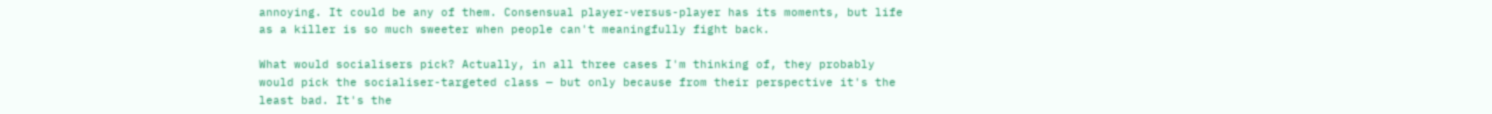annoying. It could be any of them. Consensual player-versus-player has its moments, but life as a killer is so much sweeter when people can't meaningfully fight back.

What would socialisers pick? Actually, in all three cases I'm thinking of, they probably would pick the socialiser-targeted class — but only because from their perspective it's the least bad. It's the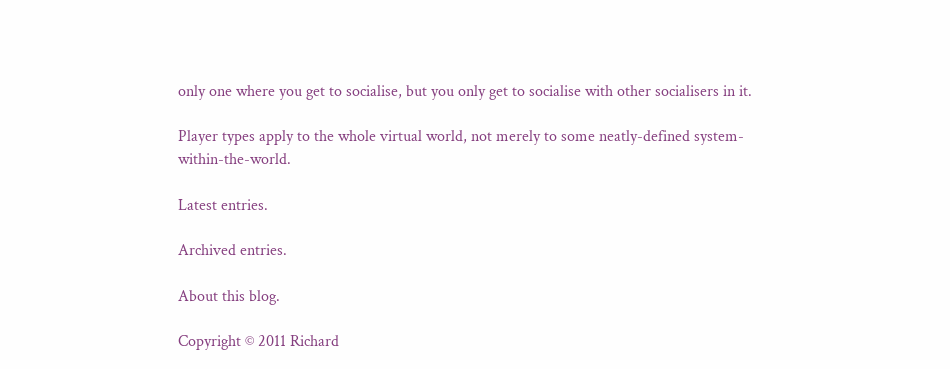only one where you get to socialise, but you only get to socialise with other socialisers in it.

Player types apply to the whole virtual world, not merely to some neatly-defined system-within-the-world.

Latest entries.

Archived entries.

About this blog.

Copyright © 2011 Richard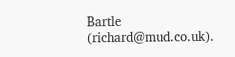Bartle (richard@mud.co.uk).